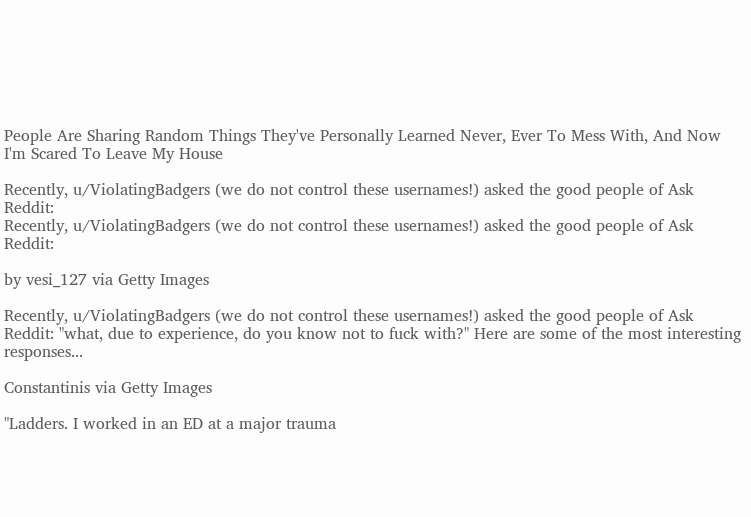People Are Sharing Random Things They've Personally Learned Never, Ever To Mess With, And Now I'm Scared To Leave My House

Recently, u/ViolatingBadgers (we do not control these usernames!) asked the good people of Ask Reddit:
Recently, u/ViolatingBadgers (we do not control these usernames!) asked the good people of Ask Reddit:

by vesi_127 via Getty Images

Recently, u/ViolatingBadgers (we do not control these usernames!) asked the good people of Ask Reddit: "what, due to experience, do you know not to fuck with?" Here are some of the most interesting responses...

Constantinis via Getty Images

"Ladders. I worked in an ED at a major trauma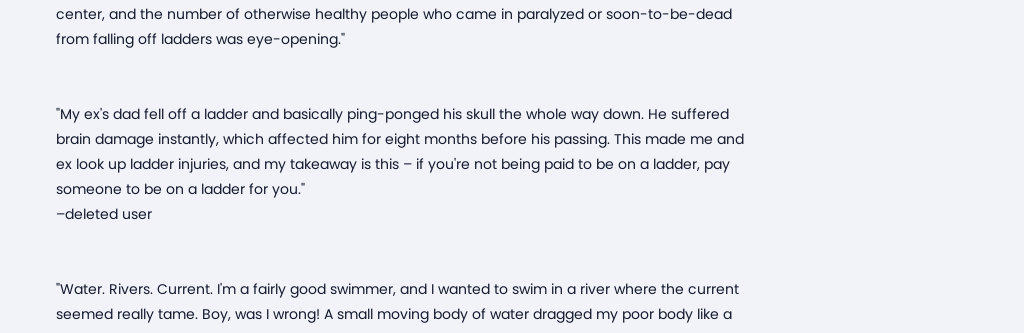center, and the number of otherwise healthy people who came in paralyzed or soon-to-be-dead from falling off ladders was eye-opening."


"My ex's dad fell off a ladder and basically ping-ponged his skull the whole way down. He suffered brain damage instantly, which affected him for eight months before his passing. This made me and ex look up ladder injuries, and my takeaway is this – if you're not being paid to be on a ladder, pay someone to be on a ladder for you."
–deleted user


"Water. Rivers. Current. I'm a fairly good swimmer, and I wanted to swim in a river where the current seemed really tame. Boy, was I wrong! A small moving body of water dragged my poor body like a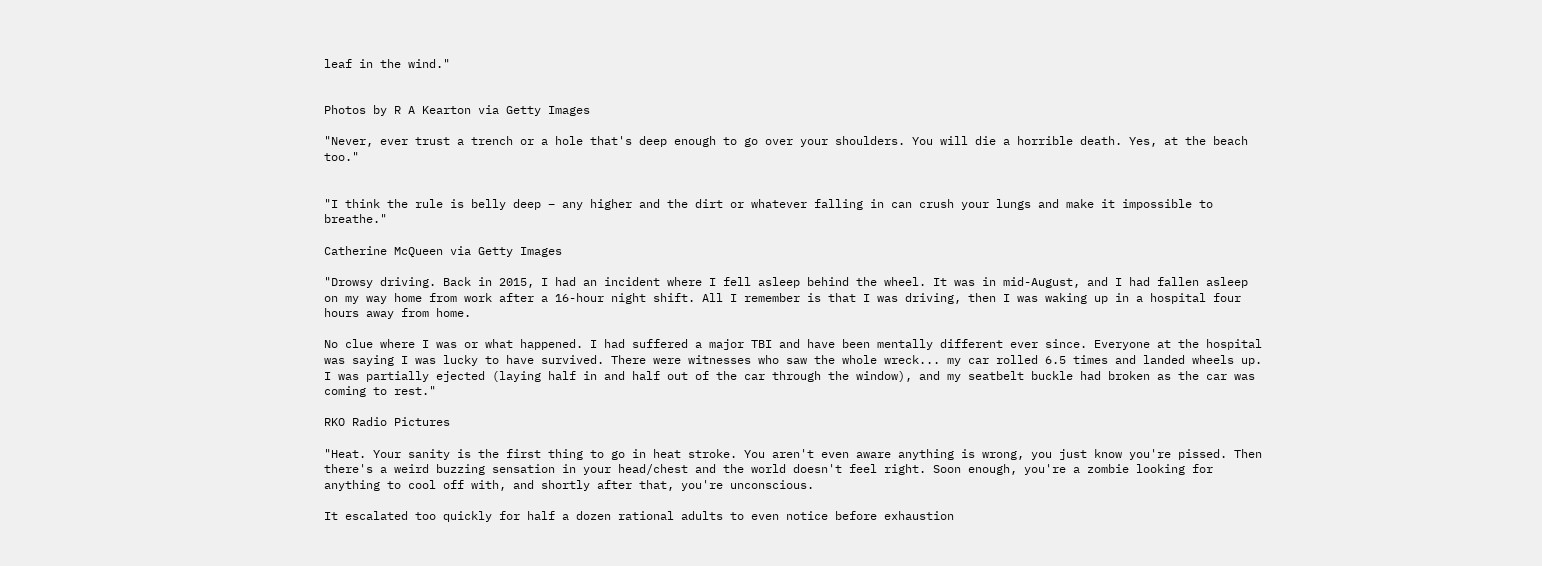leaf in the wind."


Photos by R A Kearton via Getty Images

"Never, ever trust a trench or a hole that's deep enough to go over your shoulders. You will die a horrible death. Yes, at the beach too."


"I think the rule is belly deep – any higher and the dirt or whatever falling in can crush your lungs and make it impossible to breathe."

Catherine McQueen via Getty Images

"Drowsy driving. Back in 2015, I had an incident where I fell asleep behind the wheel. It was in mid-August, and I had fallen asleep on my way home from work after a 16-hour night shift. All I remember is that I was driving, then I was waking up in a hospital four hours away from home.

No clue where I was or what happened. I had suffered a major TBI and have been mentally different ever since. Everyone at the hospital was saying I was lucky to have survived. There were witnesses who saw the whole wreck... my car rolled 6.5 times and landed wheels up. I was partially ejected (laying half in and half out of the car through the window), and my seatbelt buckle had broken as the car was coming to rest."

RKO Radio Pictures

"Heat. Your sanity is the first thing to go in heat stroke. You aren't even aware anything is wrong, you just know you're pissed. Then there's a weird buzzing sensation in your head/chest and the world doesn't feel right. Soon enough, you're a zombie looking for anything to cool off with, and shortly after that, you're unconscious.

It escalated too quickly for half a dozen rational adults to even notice before exhaustion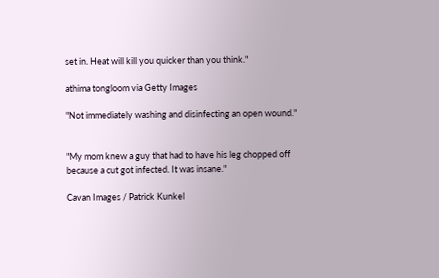set in. Heat will kill you quicker than you think."

athima tongloom via Getty Images

"Not immediately washing and disinfecting an open wound."


"My mom knew a guy that had to have his leg chopped off because a cut got infected. It was insane."

Cavan Images / Patrick Kunkel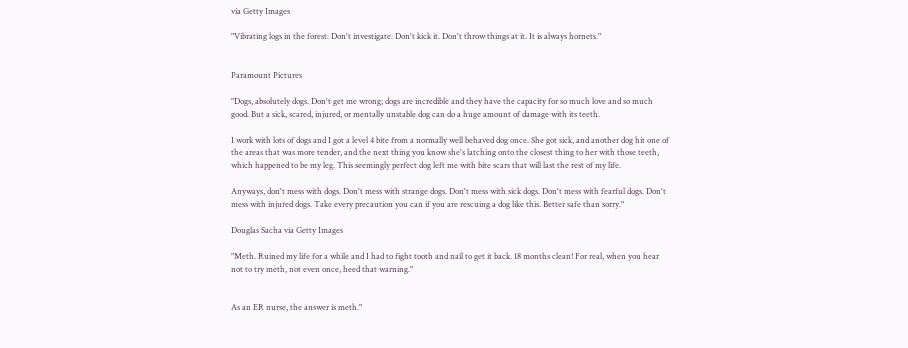via Getty Images

"Vibrating logs in the forest. Don't investigate. Don't kick it. Don't throw things at it. It is always hornets."


Paramount Pictures

"Dogs, absolutely dogs. Don't get me wrong; dogs are incredible and they have the capacity for so much love and so much good. But a sick, scared, injured, or mentally unstable dog can do a huge amount of damage with its teeth.

I work with lots of dogs and I got a level 4 bite from a normally well behaved dog once. She got sick, and another dog hit one of the areas that was more tender, and the next thing you know she's latching onto the closest thing to her with those teeth, which happened to be my leg. This seemingly perfect dog left me with bite scars that will last the rest of my life.

Anyways, don't mess with dogs. Don't mess with strange dogs. Don't mess with sick dogs. Don't mess with fearful dogs. Don't mess with injured dogs. Take every precaution you can if you are rescuing a dog like this. Better safe than sorry."

Douglas Sacha via Getty Images

"Meth. Ruined my life for a while and I had to fight tooth and nail to get it back. 18 months clean! For real, when you hear not to try meth, not even once, heed that warning."


As an ER nurse, the answer is meth."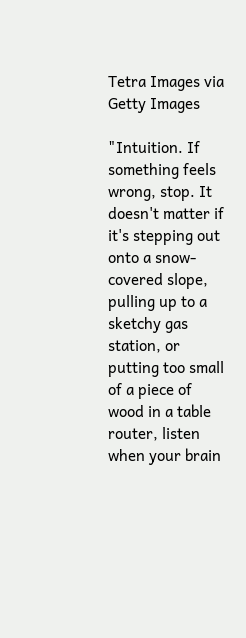Tetra Images via Getty Images

"Intuition. If something feels wrong, stop. It doesn't matter if it's stepping out onto a snow-covered slope, pulling up to a sketchy gas station, or putting too small of a piece of wood in a table router, listen when your brain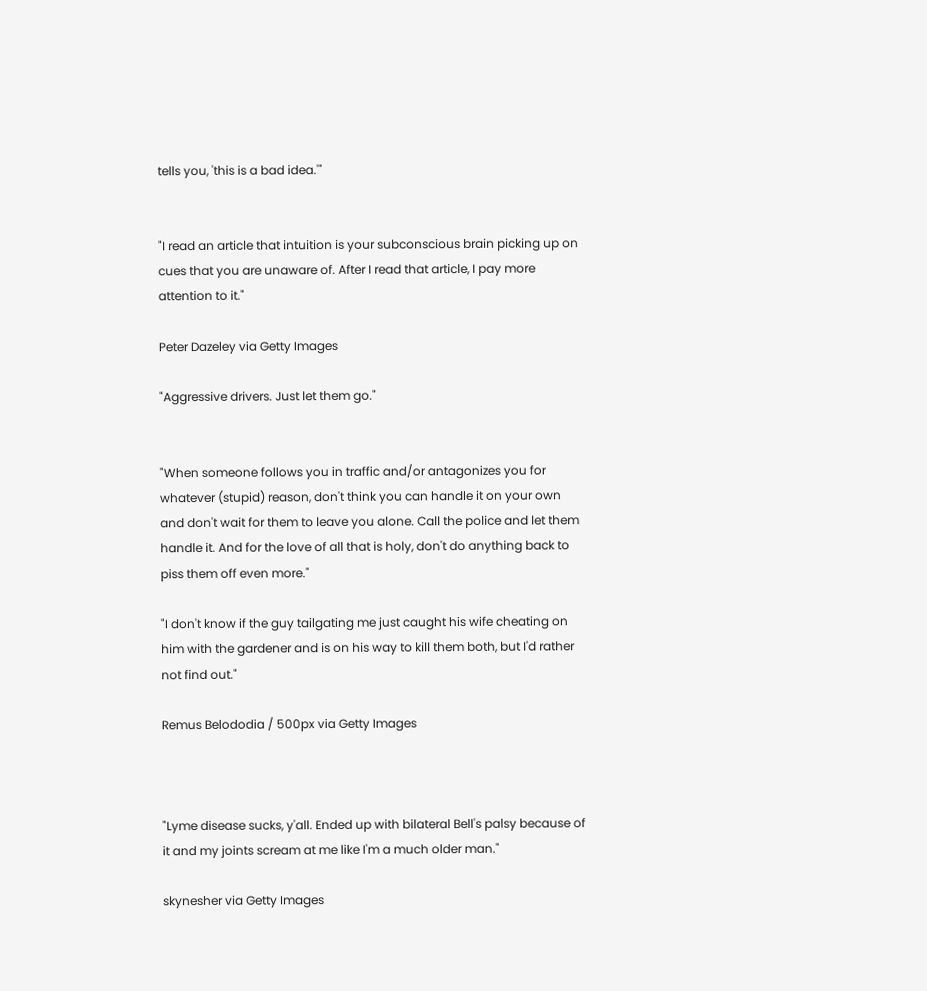tells you, 'this is a bad idea.'"


"I read an article that intuition is your subconscious brain picking up on cues that you are unaware of. After I read that article, I pay more attention to it."

Peter Dazeley via Getty Images

"Aggressive drivers. Just let them go."


"When someone follows you in traffic and/or antagonizes you for whatever (stupid) reason, don't think you can handle it on your own and don't wait for them to leave you alone. Call the police and let them handle it. And for the love of all that is holy, don't do anything back to piss them off even more."

"I don't know if the guy tailgating me just caught his wife cheating on him with the gardener and is on his way to kill them both, but I'd rather not find out."

Remus Belododia / 500px via Getty Images



"Lyme disease sucks, y'all. Ended up with bilateral Bell's palsy because of it and my joints scream at me like I'm a much older man."

skynesher via Getty Images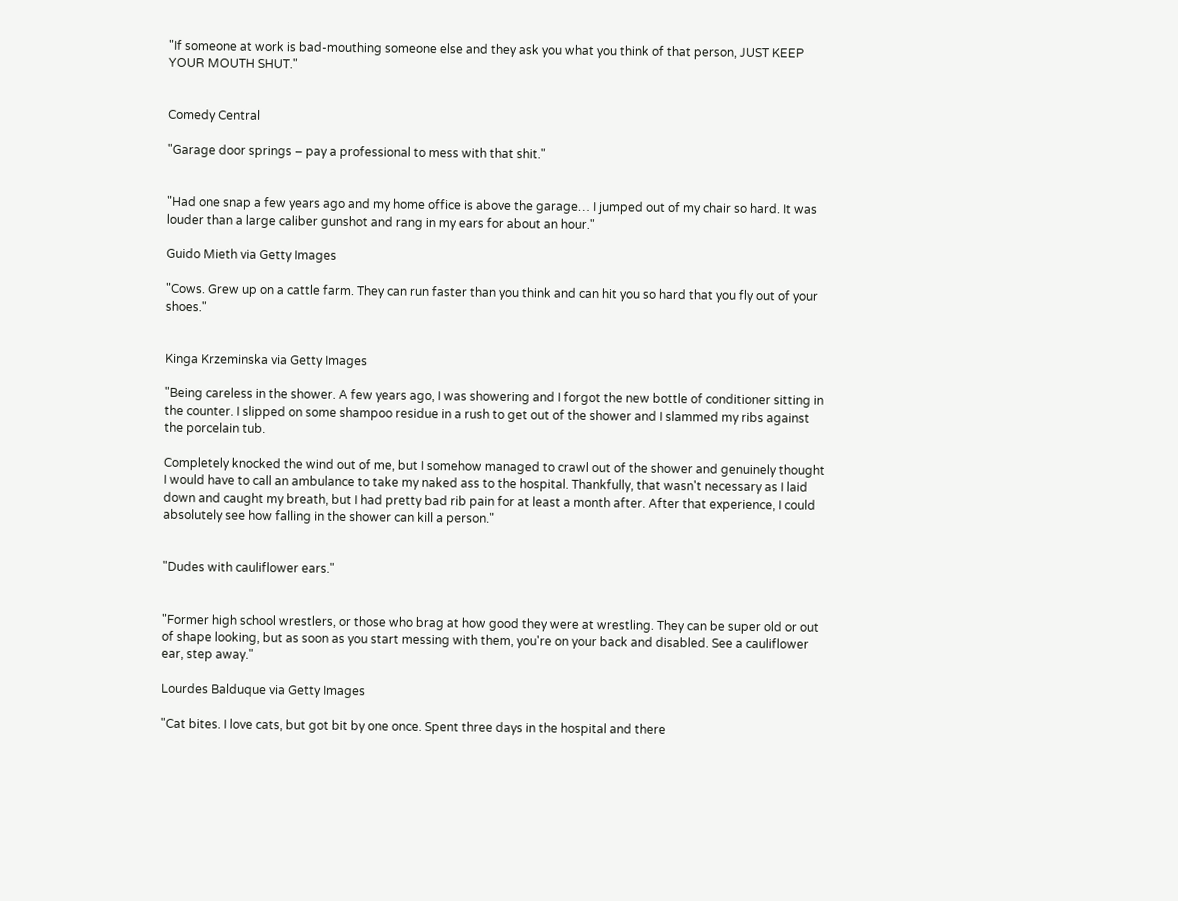"If someone at work is bad-mouthing someone else and they ask you what you think of that person, JUST KEEP YOUR MOUTH SHUT."


Comedy Central

"Garage door springs – pay a professional to mess with that shit."


"Had one snap a few years ago and my home office is above the garage… I jumped out of my chair so hard. It was louder than a large caliber gunshot and rang in my ears for about an hour."

Guido Mieth via Getty Images

"Cows. Grew up on a cattle farm. They can run faster than you think and can hit you so hard that you fly out of your shoes."


Kinga Krzeminska via Getty Images

"Being careless in the shower. A few years ago, I was showering and I forgot the new bottle of conditioner sitting in the counter. I slipped on some shampoo residue in a rush to get out of the shower and I slammed my ribs against the porcelain tub.

Completely knocked the wind out of me, but I somehow managed to crawl out of the shower and genuinely thought I would have to call an ambulance to take my naked ass to the hospital. Thankfully, that wasn't necessary as I laid down and caught my breath, but I had pretty bad rib pain for at least a month after. After that experience, I could absolutely see how falling in the shower can kill a person."


"Dudes with cauliflower ears."


"Former high school wrestlers, or those who brag at how good they were at wrestling. They can be super old or out of shape looking, but as soon as you start messing with them, you're on your back and disabled. See a cauliflower ear, step away."

Lourdes Balduque via Getty Images

"Cat bites. I love cats, but got bit by one once. Spent three days in the hospital and there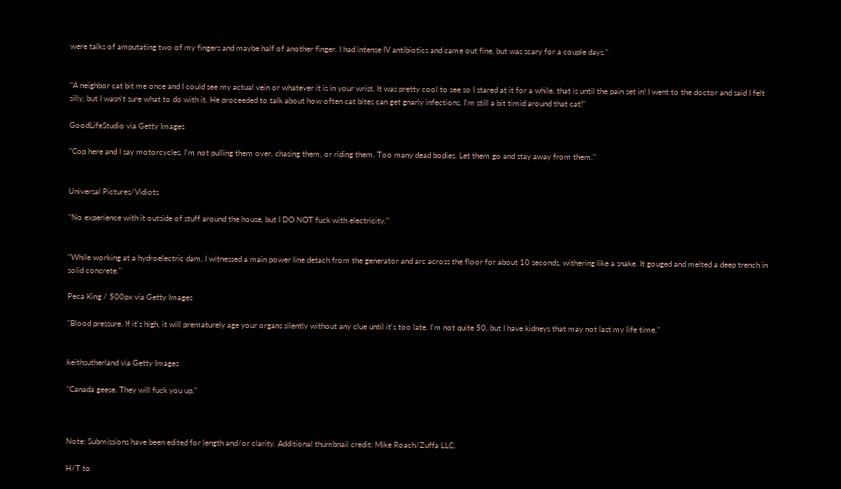were talks of amputating two of my fingers and maybe half of another finger. I had intense IV antibiotics and came out fine, but was scary for a couple days."


"A neighbor cat bit me once and I could see my actual vein or whatever it is in your wrist. It was pretty cool to see so I stared at it for a while, that is until the pain set in! I went to the doctor and said I felt silly, but I wasn't sure what to do with it. He proceeded to talk about how often cat bites can get gnarly infections. I'm still a bit timid around that cat!"

GoodLifeStudio via Getty Images

"Cop here and I say motorcycles. I'm not pulling them over, chasing them, or riding them. Too many dead bodies. Let them go and stay away from them."


Universal Pictures/Vidiots

"No experience with it outside of stuff around the house, but I DO NOT fuck with electricity."


"While working at a hydroelectric dam, I witnessed a main power line detach from the generator and arc across the floor for about 10 seconds, withering like a snake. It gouged and melted a deep trench in solid concrete."

Peca King / 500px via Getty Images

"Blood pressure. If it's high, it will prematurely age your organs silently without any clue until it's too late. I'm not quite 50, but I have kidneys that may not last my life time."


keithsutherland via Getty Images

"Canada geese. They will fuck you up."



Note: Submissions have been edited for length and/or clarity. Additional thumbnail credit: Mike Roach/Zuffa LLC.

H/T to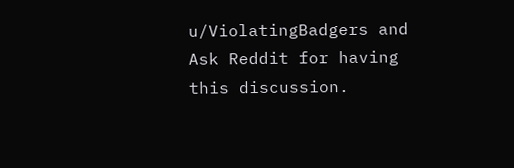u/ViolatingBadgers and Ask Reddit for having this discussion.